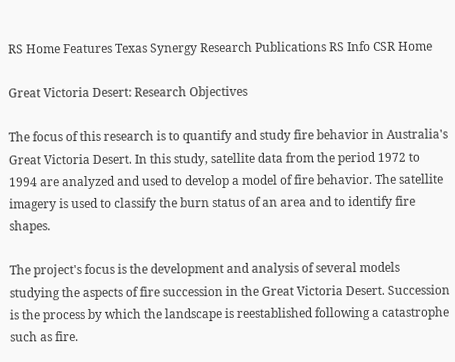RS Home Features Texas Synergy Research Publications RS Info CSR Home

Great Victoria Desert: Research Objectives

The focus of this research is to quantify and study fire behavior in Australia's Great Victoria Desert. In this study, satellite data from the period 1972 to 1994 are analyzed and used to develop a model of fire behavior. The satellite imagery is used to classify the burn status of an area and to identify fire shapes.

The project's focus is the development and analysis of several models studying the aspects of fire succession in the Great Victoria Desert. Succession is the process by which the landscape is reestablished following a catastrophe such as fire.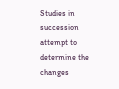Studies in succession attempt to determine the changes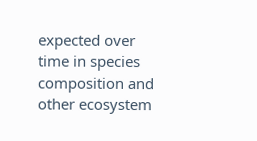expected over time in species composition and other ecosystem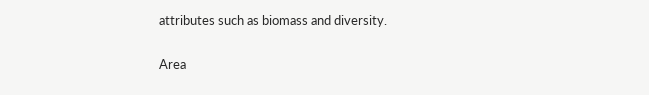attributes such as biomass and diversity.

Area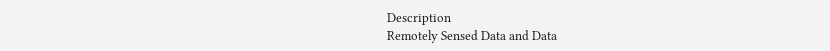Description
Remotely Sensed Data and Data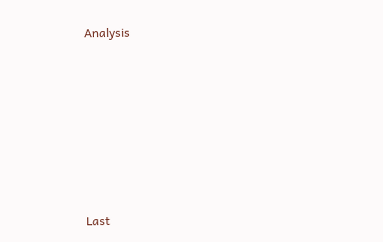Analysis







Last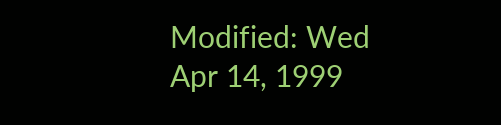Modified: Wed Apr 14, 1999